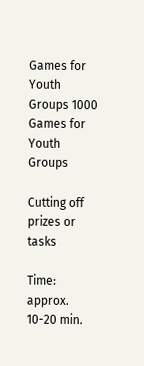Games for Youth Groups 1000 Games for Youth Groups

Cutting off prizes or tasks

Time: approx. 10-20 min.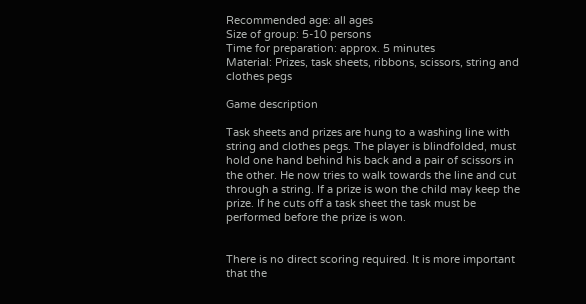Recommended age: all ages
Size of group: 5-10 persons
Time for preparation: approx. 5 minutes
Material: Prizes, task sheets, ribbons, scissors, string and clothes pegs

Game description

Task sheets and prizes are hung to a washing line with string and clothes pegs. The player is blindfolded, must hold one hand behind his back and a pair of scissors in the other. He now tries to walk towards the line and cut through a string. If a prize is won the child may keep the prize. If he cuts off a task sheet the task must be performed before the prize is won.


There is no direct scoring required. It is more important that the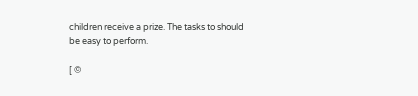children receive a prize. The tasks to should be easy to perform.

[ ©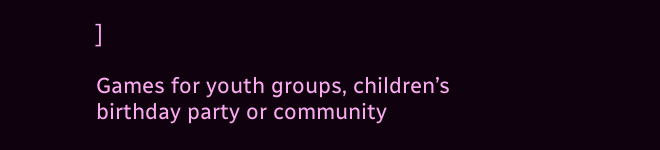]

Games for youth groups, children’s birthday party or community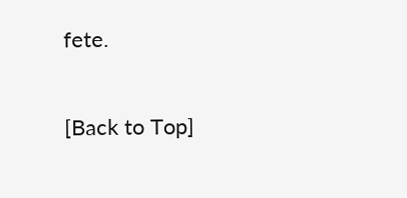fete.

[Back to Top]